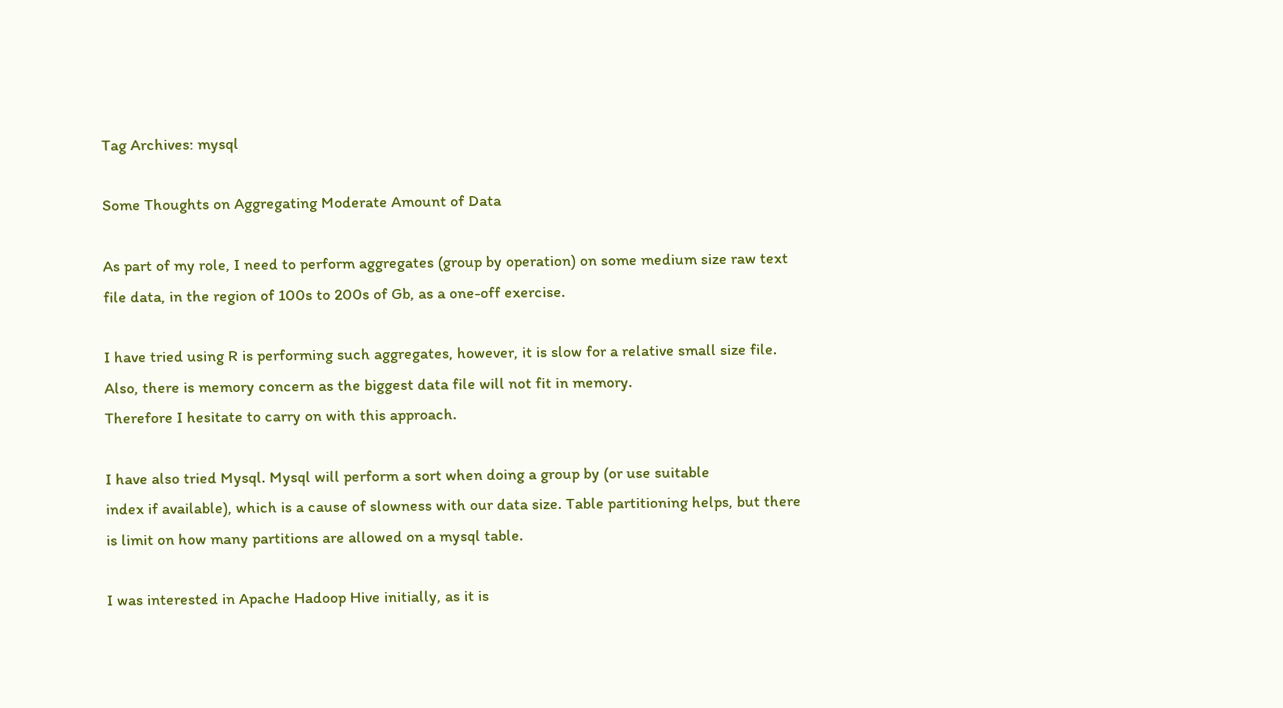Tag Archives: mysql

Some Thoughts on Aggregating Moderate Amount of Data

As part of my role, I need to perform aggregates (group by operation) on some medium size raw text file data, in the region of 100s to 200s of Gb, as a one-off exercise.

I have tried using R is performing such aggregates, however, it is slow for a relative small size file. Also, there is memory concern as the biggest data file will not fit in memory.
Therefore I hesitate to carry on with this approach.

I have also tried Mysql. Mysql will perform a sort when doing a group by (or use suitable
index if available), which is a cause of slowness with our data size. Table partitioning helps, but there is limit on how many partitions are allowed on a mysql table.

I was interested in Apache Hadoop Hive initially, as it is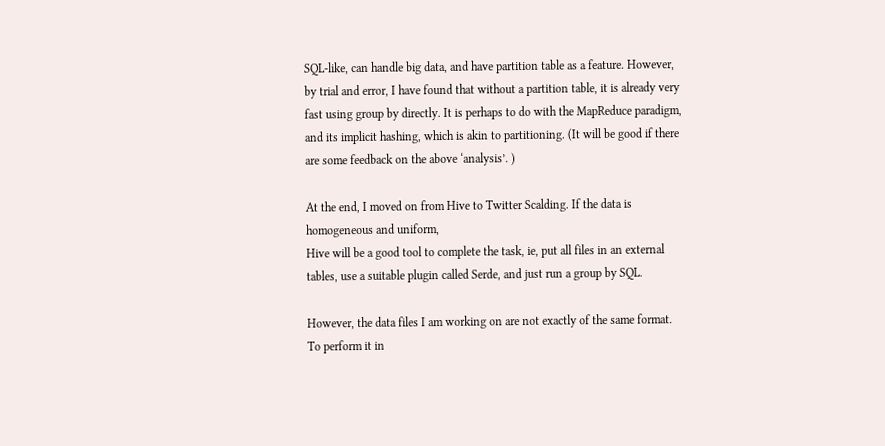SQL-like, can handle big data, and have partition table as a feature. However, by trial and error, I have found that without a partition table, it is already very fast using group by directly. It is perhaps to do with the MapReduce paradigm, and its implicit hashing, which is akin to partitioning. (It will be good if there are some feedback on the above ‘analysis’. )

At the end, I moved on from Hive to Twitter Scalding. If the data is homogeneous and uniform,
Hive will be a good tool to complete the task, ie, put all files in an external tables, use a suitable plugin called Serde, and just run a group by SQL.

However, the data files I am working on are not exactly of the same format. To perform it in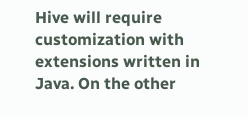Hive will require customization with extensions written in Java. On the other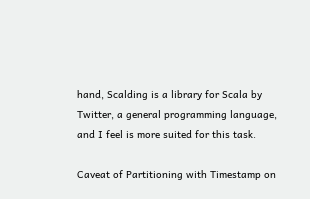hand, Scalding is a library for Scala by Twitter, a general programming language, and I feel is more suited for this task.

Caveat of Partitioning with Timestamp on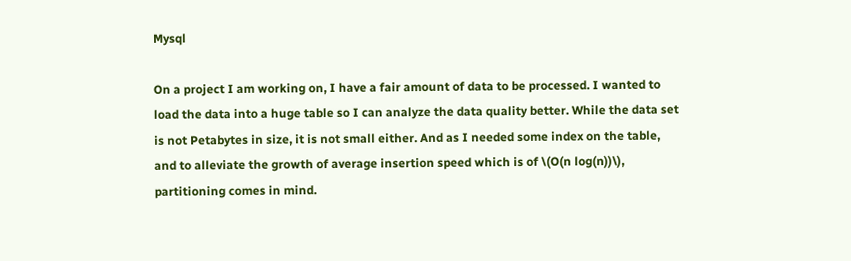Mysql

On a project I am working on, I have a fair amount of data to be processed. I wanted to load the data into a huge table so I can analyze the data quality better. While the data set is not Petabytes in size, it is not small either. And as I needed some index on the table, and to alleviate the growth of average insertion speed which is of \(O(n log(n))\), partitioning comes in mind.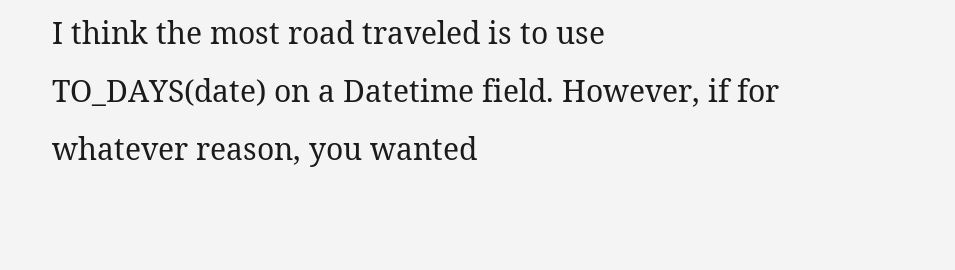I think the most road traveled is to use TO_DAYS(date) on a Datetime field. However, if for whatever reason, you wanted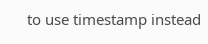to use timestamp instead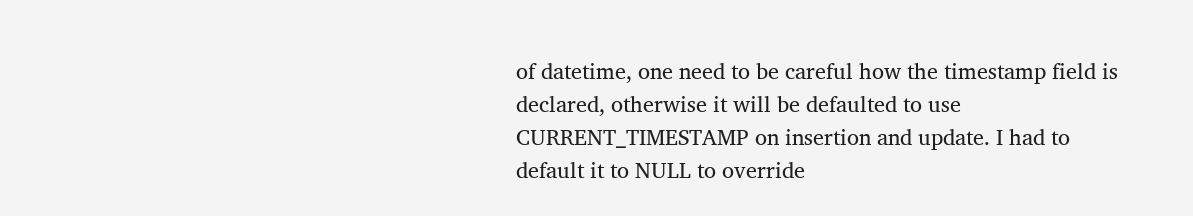of datetime, one need to be careful how the timestamp field is declared, otherwise it will be defaulted to use CURRENT_TIMESTAMP on insertion and update. I had to default it to NULL to override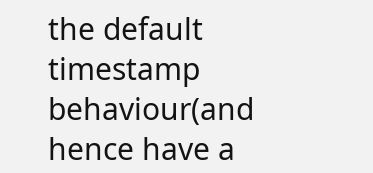the default timestamp behaviour(and hence have a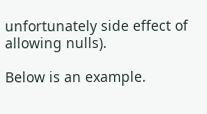unfortunately side effect of allowing nulls).

Below is an example.